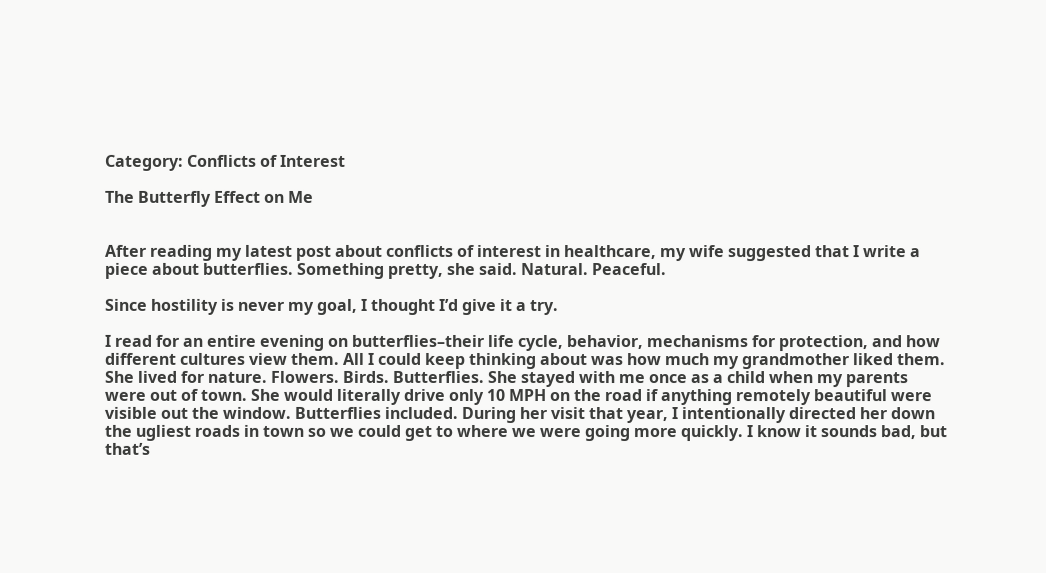Category: Conflicts of Interest

The Butterfly Effect on Me


After reading my latest post about conflicts of interest in healthcare, my wife suggested that I write a piece about butterflies. Something pretty, she said. Natural. Peaceful.

Since hostility is never my goal, I thought I’d give it a try.

I read for an entire evening on butterflies–their life cycle, behavior, mechanisms for protection, and how different cultures view them. All I could keep thinking about was how much my grandmother liked them. She lived for nature. Flowers. Birds. Butterflies. She stayed with me once as a child when my parents were out of town. She would literally drive only 10 MPH on the road if anything remotely beautiful were visible out the window. Butterflies included. During her visit that year, I intentionally directed her down the ugliest roads in town so we could get to where we were going more quickly. I know it sounds bad, but that’s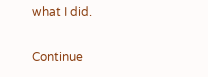what I did.

Continue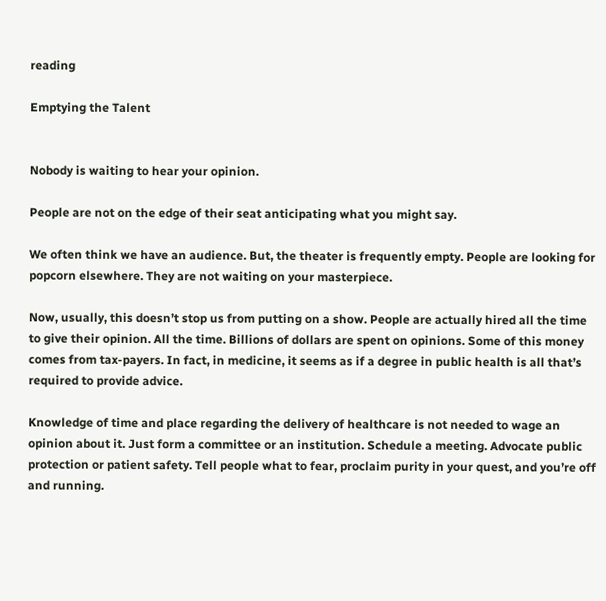reading

Emptying the Talent


Nobody is waiting to hear your opinion.

People are not on the edge of their seat anticipating what you might say.

We often think we have an audience. But, the theater is frequently empty. People are looking for popcorn elsewhere. They are not waiting on your masterpiece.

Now, usually, this doesn’t stop us from putting on a show. People are actually hired all the time to give their opinion. All the time. Billions of dollars are spent on opinions. Some of this money comes from tax-payers. In fact, in medicine, it seems as if a degree in public health is all that’s required to provide advice.

Knowledge of time and place regarding the delivery of healthcare is not needed to wage an opinion about it. Just form a committee or an institution. Schedule a meeting. Advocate public protection or patient safety. Tell people what to fear, proclaim purity in your quest, and you’re off and running.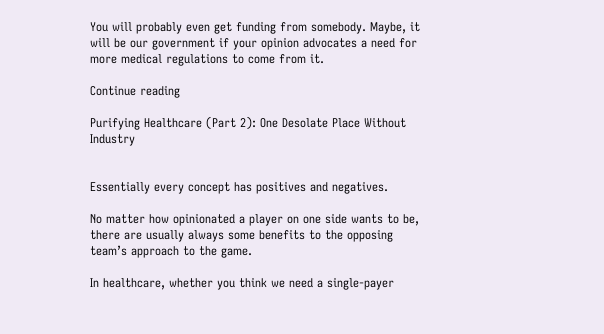You will probably even get funding from somebody. Maybe, it will be our government if your opinion advocates a need for more medical regulations to come from it.

Continue reading

Purifying Healthcare (Part 2): One Desolate Place Without Industry


Essentially every concept has positives and negatives.

No matter how opinionated a player on one side wants to be, there are usually always some benefits to the opposing team’s approach to the game.

In healthcare, whether you think we need a single-payer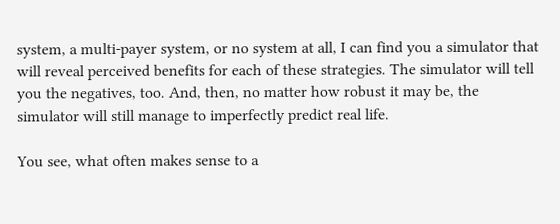system, a multi-payer system, or no system at all, I can find you a simulator that will reveal perceived benefits for each of these strategies. The simulator will tell you the negatives, too. And, then, no matter how robust it may be, the simulator will still manage to imperfectly predict real life.

You see, what often makes sense to a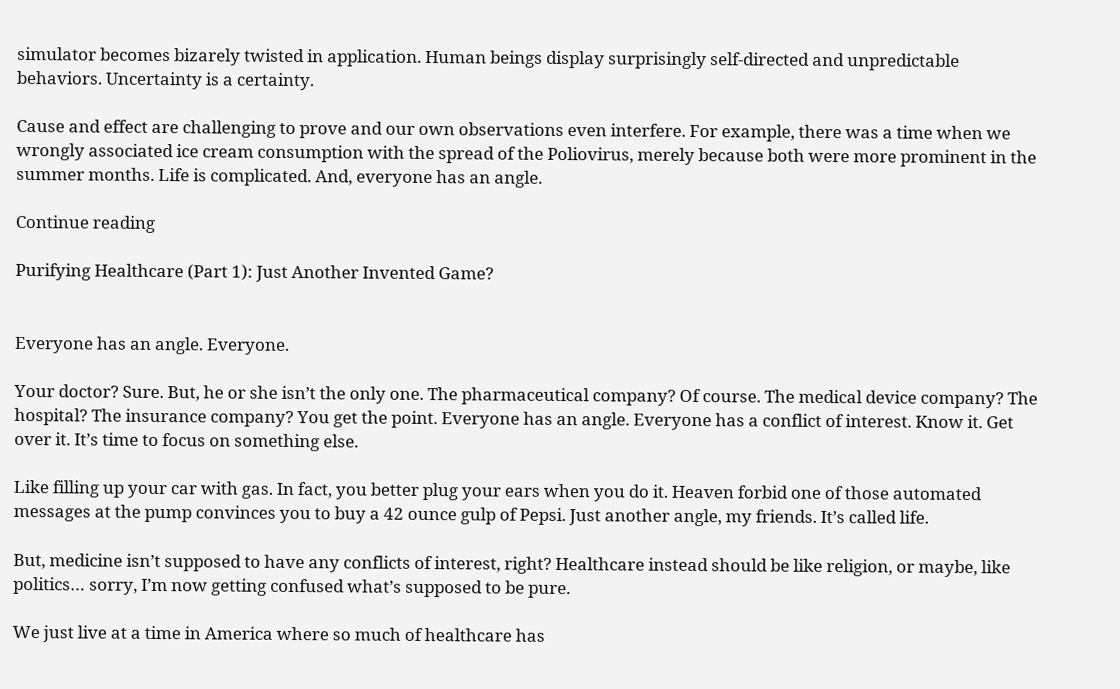simulator becomes bizarely twisted in application. Human beings display surprisingly self-directed and unpredictable behaviors. Uncertainty is a certainty.

Cause and effect are challenging to prove and our own observations even interfere. For example, there was a time when we wrongly associated ice cream consumption with the spread of the Poliovirus, merely because both were more prominent in the summer months. Life is complicated. And, everyone has an angle.

Continue reading

Purifying Healthcare (Part 1): Just Another Invented Game?


Everyone has an angle. Everyone.

Your doctor? Sure. But, he or she isn’t the only one. The pharmaceutical company? Of course. The medical device company? The hospital? The insurance company? You get the point. Everyone has an angle. Everyone has a conflict of interest. Know it. Get over it. It’s time to focus on something else.

Like filling up your car with gas. In fact, you better plug your ears when you do it. Heaven forbid one of those automated messages at the pump convinces you to buy a 42 ounce gulp of Pepsi. Just another angle, my friends. It’s called life.

But, medicine isn’t supposed to have any conflicts of interest, right? Healthcare instead should be like religion, or maybe, like politics… sorry, I’m now getting confused what’s supposed to be pure.

We just live at a time in America where so much of healthcare has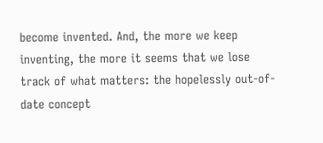become invented. And, the more we keep inventing, the more it seems that we lose track of what matters: the hopelessly out-of-date concept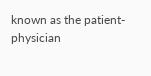known as the patient-physician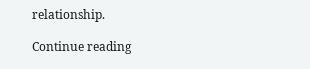relationship.

Continue reading